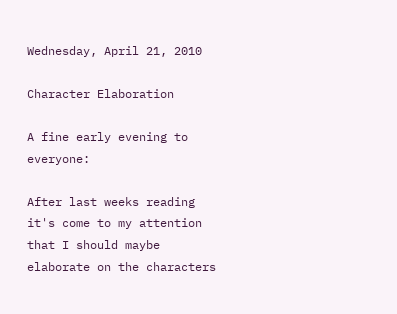Wednesday, April 21, 2010

Character Elaboration

A fine early evening to everyone:

After last weeks reading it's come to my attention that I should maybe elaborate on the characters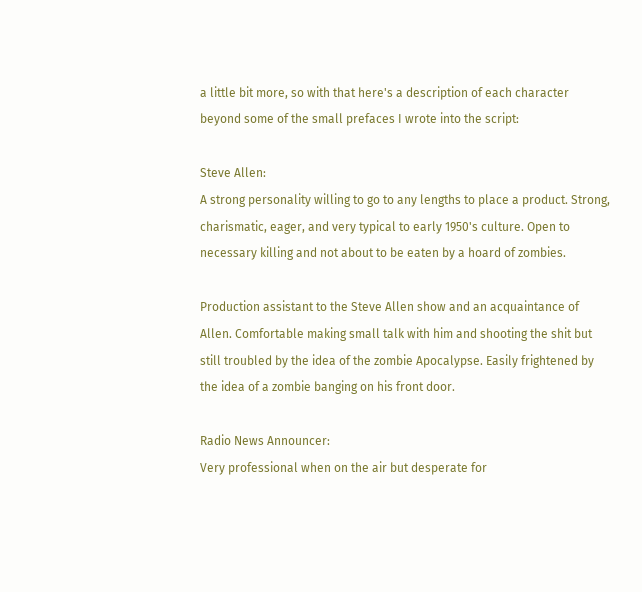a little bit more, so with that here's a description of each character beyond some of the small prefaces I wrote into the script:

Steve Allen:
A strong personality willing to go to any lengths to place a product. Strong, charismatic, eager, and very typical to early 1950's culture. Open to necessary killing and not about to be eaten by a hoard of zombies.

Production assistant to the Steve Allen show and an acquaintance of Allen. Comfortable making small talk with him and shooting the shit but still troubled by the idea of the zombie Apocalypse. Easily frightened by the idea of a zombie banging on his front door.

Radio News Announcer:
Very professional when on the air but desperate for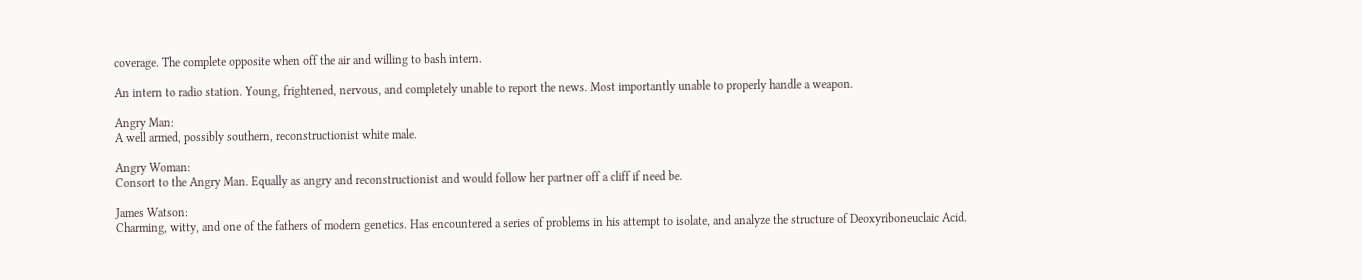coverage. The complete opposite when off the air and willing to bash intern.

An intern to radio station. Young, frightened, nervous, and completely unable to report the news. Most importantly unable to properly handle a weapon.

Angry Man:
A well armed, possibly southern, reconstructionist white male.

Angry Woman:
Consort to the Angry Man. Equally as angry and reconstructionist and would follow her partner off a cliff if need be.

James Watson:
Charming, witty, and one of the fathers of modern genetics. Has encountered a series of problems in his attempt to isolate, and analyze the structure of Deoxyriboneuclaic Acid.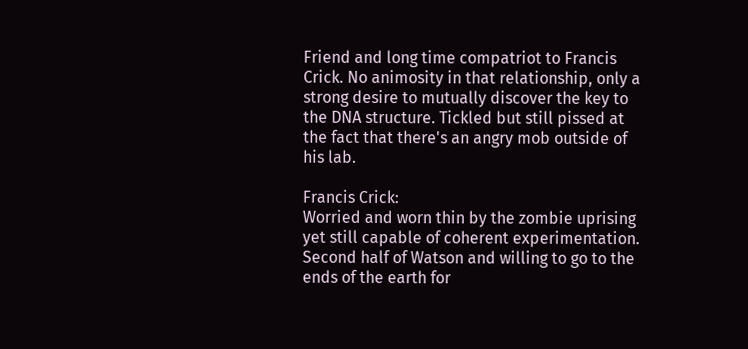Friend and long time compatriot to Francis Crick. No animosity in that relationship, only a strong desire to mutually discover the key to the DNA structure. Tickled but still pissed at the fact that there's an angry mob outside of his lab.

Francis Crick:
Worried and worn thin by the zombie uprising yet still capable of coherent experimentation. Second half of Watson and willing to go to the ends of the earth for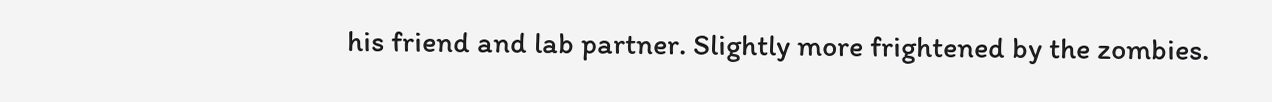his friend and lab partner. Slightly more frightened by the zombies.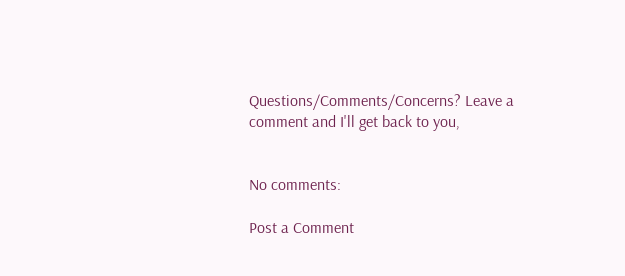Questions/Comments/Concerns? Leave a comment and I'll get back to you,


No comments:

Post a Comment